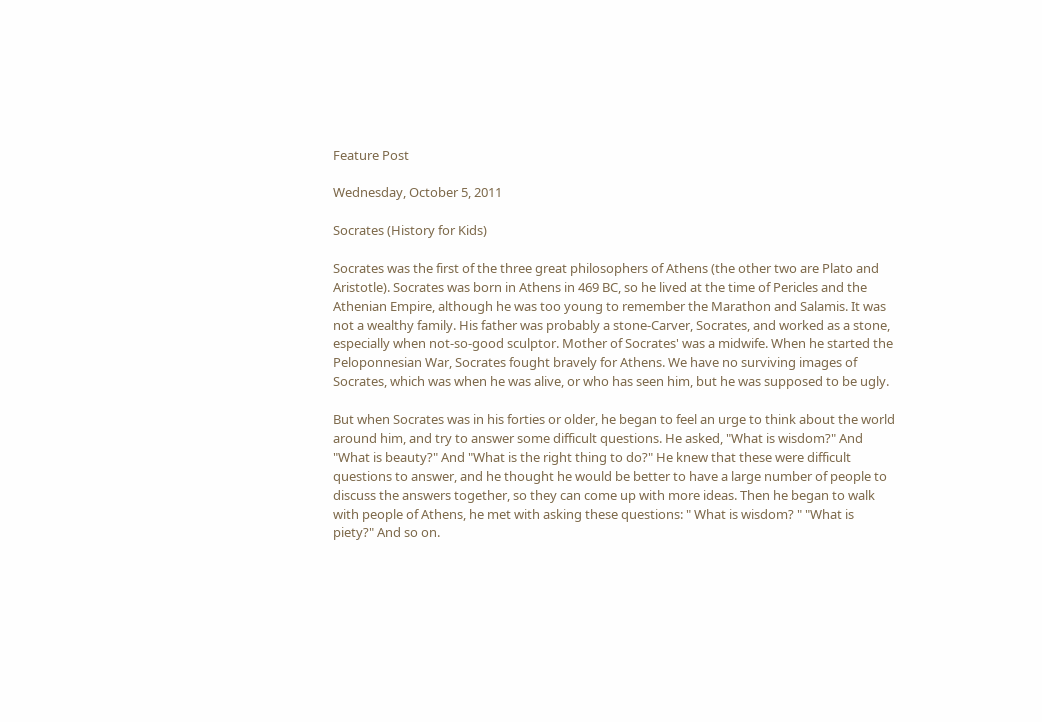Feature Post

Wednesday, October 5, 2011

Socrates (History for Kids)

Socrates was the first of the three great philosophers of Athens (the other two are Plato and Aristotle). Socrates was born in Athens in 469 BC, so he lived at the time of Pericles and the Athenian Empire, although he was too young to remember the Marathon and Salamis. It was not a wealthy family. His father was probably a stone-Carver, Socrates, and worked as a stone, especially when not-so-good sculptor. Mother of Socrates' was a midwife. When he started the Peloponnesian War, Socrates fought bravely for Athens. We have no surviving images of Socrates, which was when he was alive, or who has seen him, but he was supposed to be ugly.

But when Socrates was in his forties or older, he began to feel an urge to think about the world around him, and try to answer some difficult questions. He asked, "What is wisdom?" And "What is beauty?" And "What is the right thing to do?" He knew that these were difficult questions to answer, and he thought he would be better to have a large number of people to discuss the answers together, so they can come up with more ideas. Then he began to walk with people of Athens, he met with asking these questions: " What is wisdom? " "What is piety?" And so on.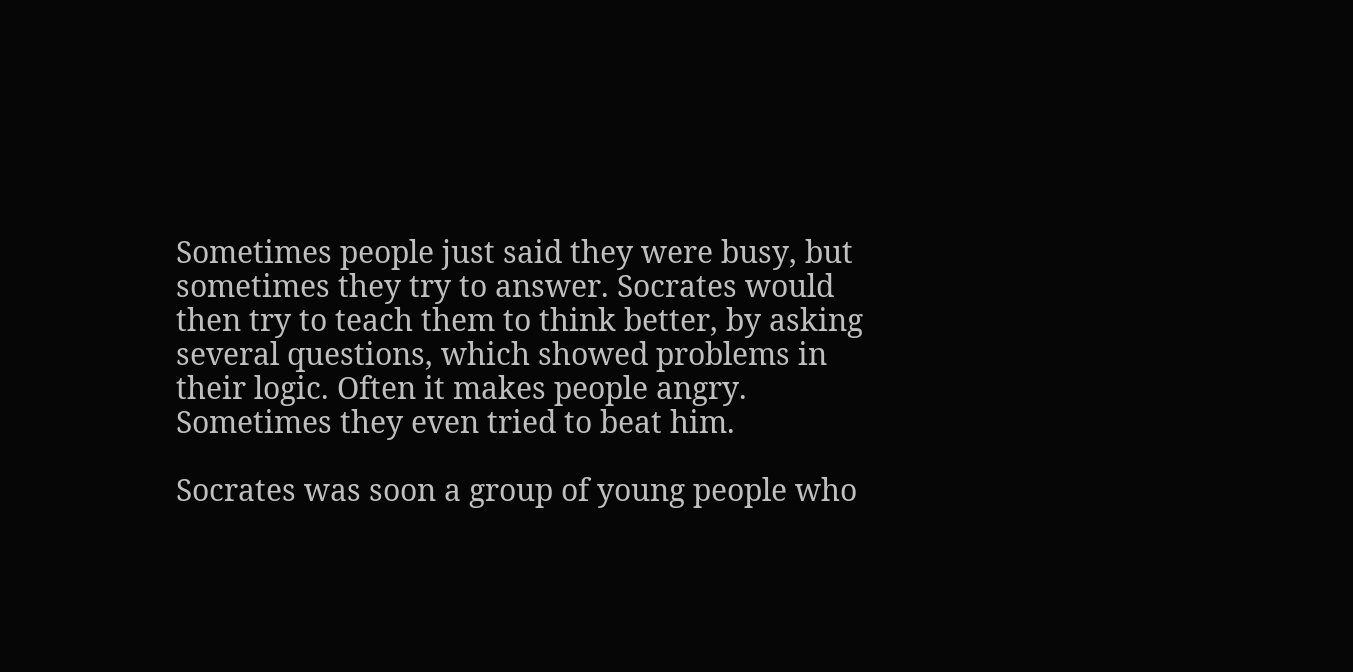Sometimes people just said they were busy, but sometimes they try to answer. Socrates would then try to teach them to think better, by asking several questions, which showed problems in their logic. Often it makes people angry. Sometimes they even tried to beat him.

Socrates was soon a group of young people who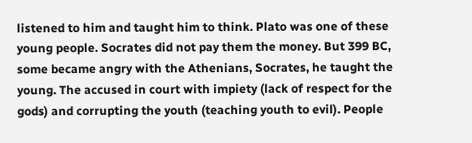listened to him and taught him to think. Plato was one of these young people. Socrates did not pay them the money. But 399 BC, some became angry with the Athenians, Socrates, he taught the young. The accused in court with impiety (lack of respect for the gods) and corrupting the youth (teaching youth to evil). People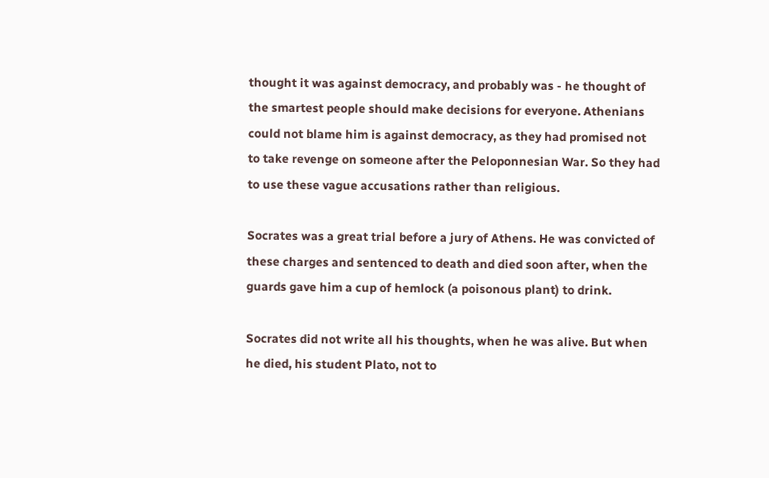thought it was against democracy, and probably was - he thought of the smartest people should make decisions for everyone. Athenians could not blame him is against democracy, as they had promised not to take revenge on someone after the Peloponnesian War. So they had to use these vague accusations rather than religious.

Socrates was a great trial before a jury of Athens. He was convicted of these charges and sentenced to death and died soon after, when the guards gave him a cup of hemlock (a poisonous plant) to drink.

Socrates did not write all his thoughts, when he was alive. But when he died, his student Plato, not to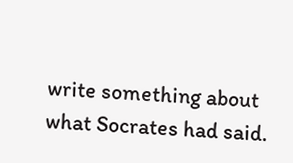write something about what Socrates had said.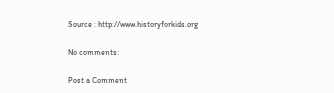Source : http://www.historyforkids.org

No comments:

Post a Comment